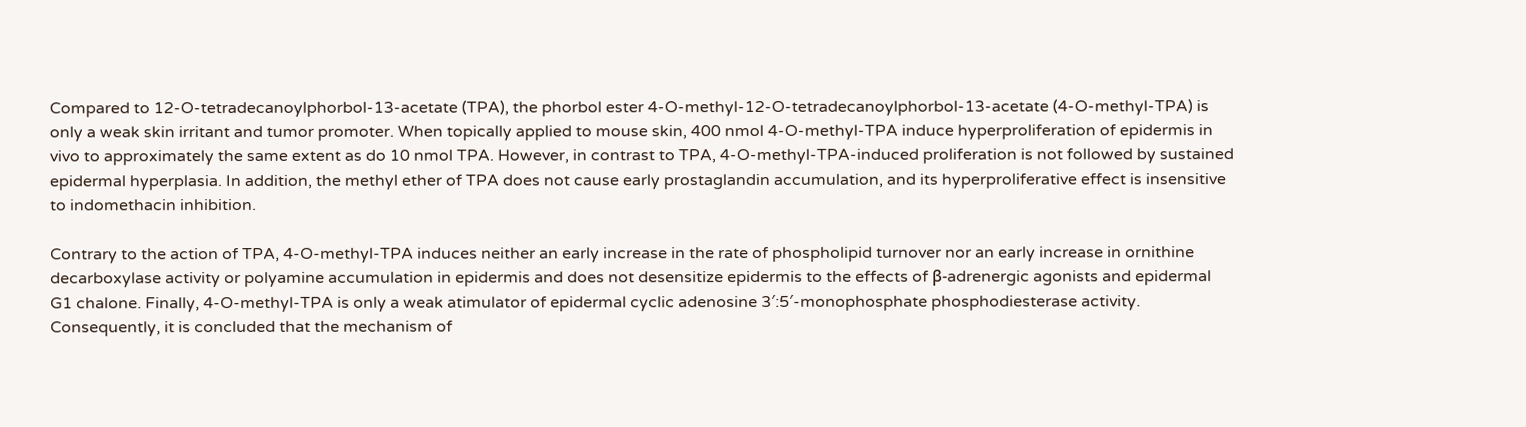Compared to 12-O-tetradecanoylphorbol-13-acetate (TPA), the phorbol ester 4-O-methyl-12-O-tetradecanoylphorbol-13-acetate (4-O-methyl-TPA) is only a weak skin irritant and tumor promoter. When topically applied to mouse skin, 400 nmol 4-O-methyl-TPA induce hyperproliferation of epidermis in vivo to approximately the same extent as do 10 nmol TPA. However, in contrast to TPA, 4-O-methyl-TPA-induced proliferation is not followed by sustained epidermal hyperplasia. In addition, the methyl ether of TPA does not cause early prostaglandin accumulation, and its hyperproliferative effect is insensitive to indomethacin inhibition.

Contrary to the action of TPA, 4-O-methyl-TPA induces neither an early increase in the rate of phospholipid turnover nor an early increase in ornithine decarboxylase activity or polyamine accumulation in epidermis and does not desensitize epidermis to the effects of β-adrenergic agonists and epidermal G1 chalone. Finally, 4-O-methyl-TPA is only a weak atimulator of epidermal cyclic adenosine 3′:5′-monophosphate phosphodiesterase activity. Consequently, it is concluded that the mechanism of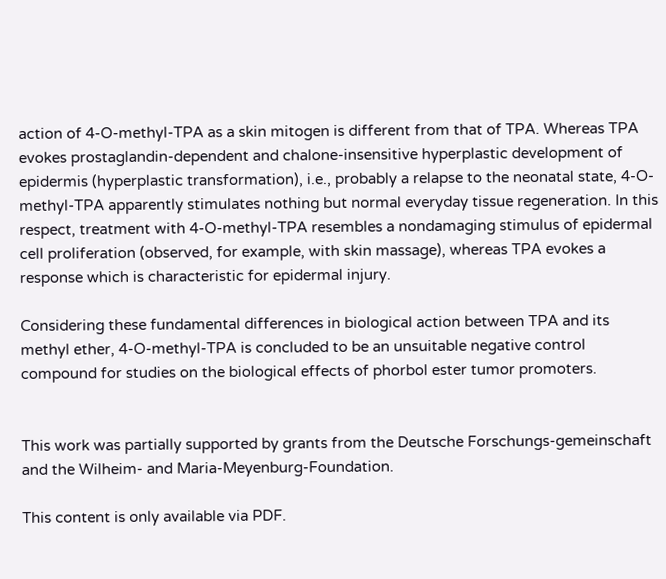action of 4-O-methyl-TPA as a skin mitogen is different from that of TPA. Whereas TPA evokes prostaglandin-dependent and chalone-insensitive hyperplastic development of epidermis (hyperplastic transformation), i.e., probably a relapse to the neonatal state, 4-O-methyl-TPA apparently stimulates nothing but normal everyday tissue regeneration. In this respect, treatment with 4-O-methyl-TPA resembles a nondamaging stimulus of epidermal cell proliferation (observed, for example, with skin massage), whereas TPA evokes a response which is characteristic for epidermal injury.

Considering these fundamental differences in biological action between TPA and its methyl ether, 4-O-methyl-TPA is concluded to be an unsuitable negative control compound for studies on the biological effects of phorbol ester tumor promoters.


This work was partially supported by grants from the Deutsche Forschungs-gemeinschaft and the Wilheim- and Maria-Meyenburg-Foundation.

This content is only available via PDF.